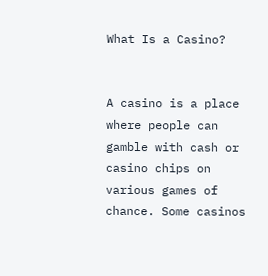What Is a Casino?


A casino is a place where people can gamble with cash or casino chips on various games of chance. Some casinos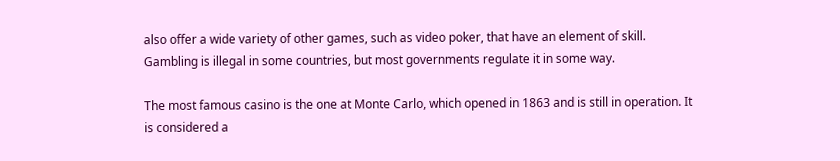also offer a wide variety of other games, such as video poker, that have an element of skill. Gambling is illegal in some countries, but most governments regulate it in some way.

The most famous casino is the one at Monte Carlo, which opened in 1863 and is still in operation. It is considered a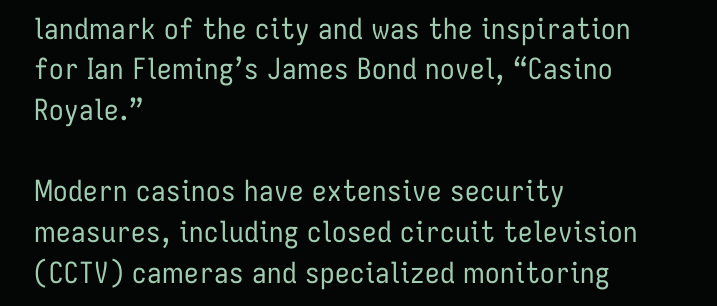landmark of the city and was the inspiration for Ian Fleming’s James Bond novel, “Casino Royale.”

Modern casinos have extensive security measures, including closed circuit television (CCTV) cameras and specialized monitoring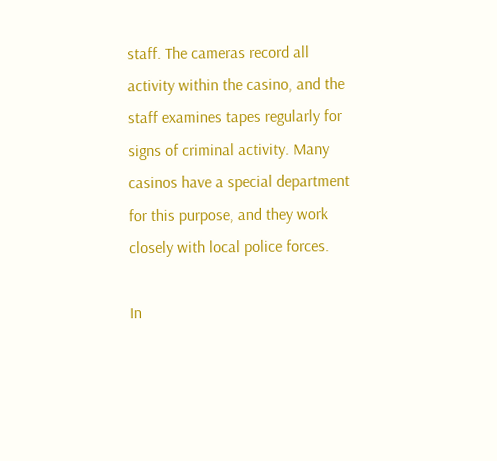staff. The cameras record all activity within the casino, and the staff examines tapes regularly for signs of criminal activity. Many casinos have a special department for this purpose, and they work closely with local police forces.

In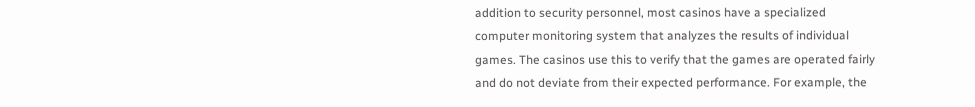addition to security personnel, most casinos have a specialized computer monitoring system that analyzes the results of individual games. The casinos use this to verify that the games are operated fairly and do not deviate from their expected performance. For example, the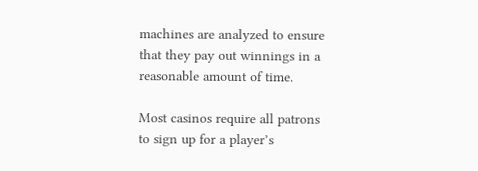machines are analyzed to ensure that they pay out winnings in a reasonable amount of time.

Most casinos require all patrons to sign up for a player’s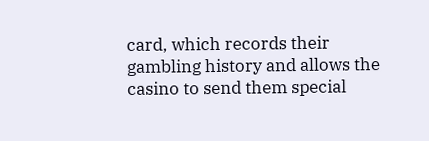card, which records their gambling history and allows the casino to send them special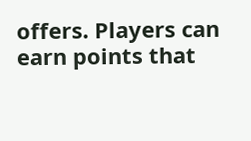offers. Players can earn points that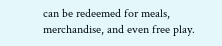can be redeemed for meals, merchandise, and even free play.